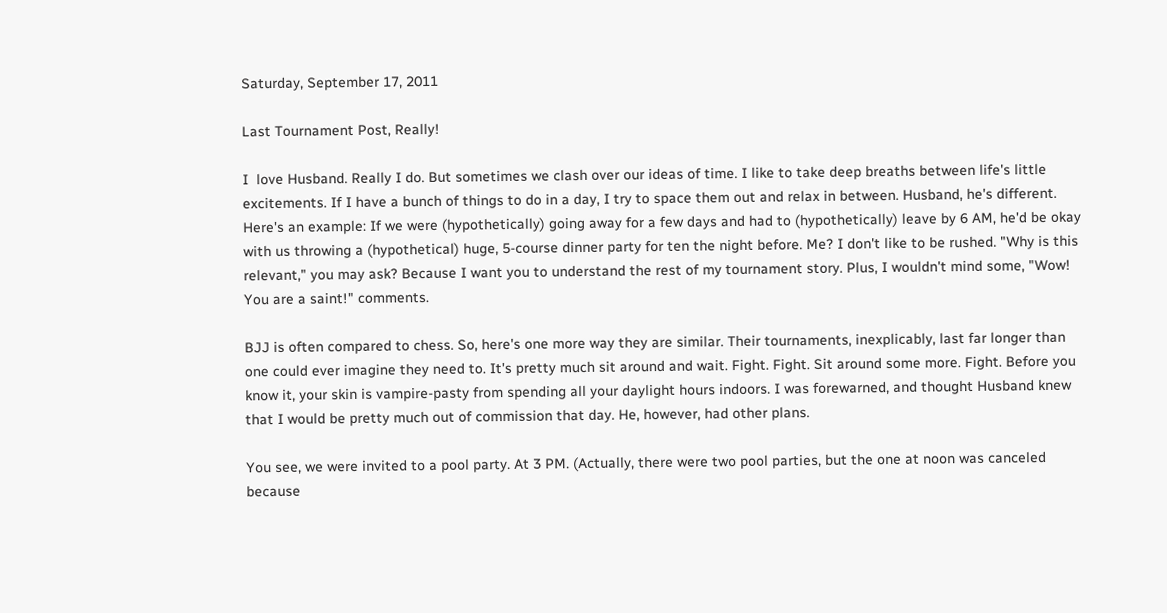Saturday, September 17, 2011

Last Tournament Post, Really!

I  love Husband. Really I do. But sometimes we clash over our ideas of time. I like to take deep breaths between life's little excitements. If I have a bunch of things to do in a day, I try to space them out and relax in between. Husband, he's different. Here's an example: If we were (hypothetically) going away for a few days and had to (hypothetically) leave by 6 AM, he'd be okay with us throwing a (hypothetical) huge, 5-course dinner party for ten the night before. Me? I don't like to be rushed. "Why is this relevant," you may ask? Because I want you to understand the rest of my tournament story. Plus, I wouldn't mind some, "Wow! You are a saint!" comments.

BJJ is often compared to chess. So, here's one more way they are similar. Their tournaments, inexplicably, last far longer than one could ever imagine they need to. It's pretty much sit around and wait. Fight. Fight. Sit around some more. Fight. Before you know it, your skin is vampire-pasty from spending all your daylight hours indoors. I was forewarned, and thought Husband knew that I would be pretty much out of commission that day. He, however, had other plans.

You see, we were invited to a pool party. At 3 PM. (Actually, there were two pool parties, but the one at noon was canceled because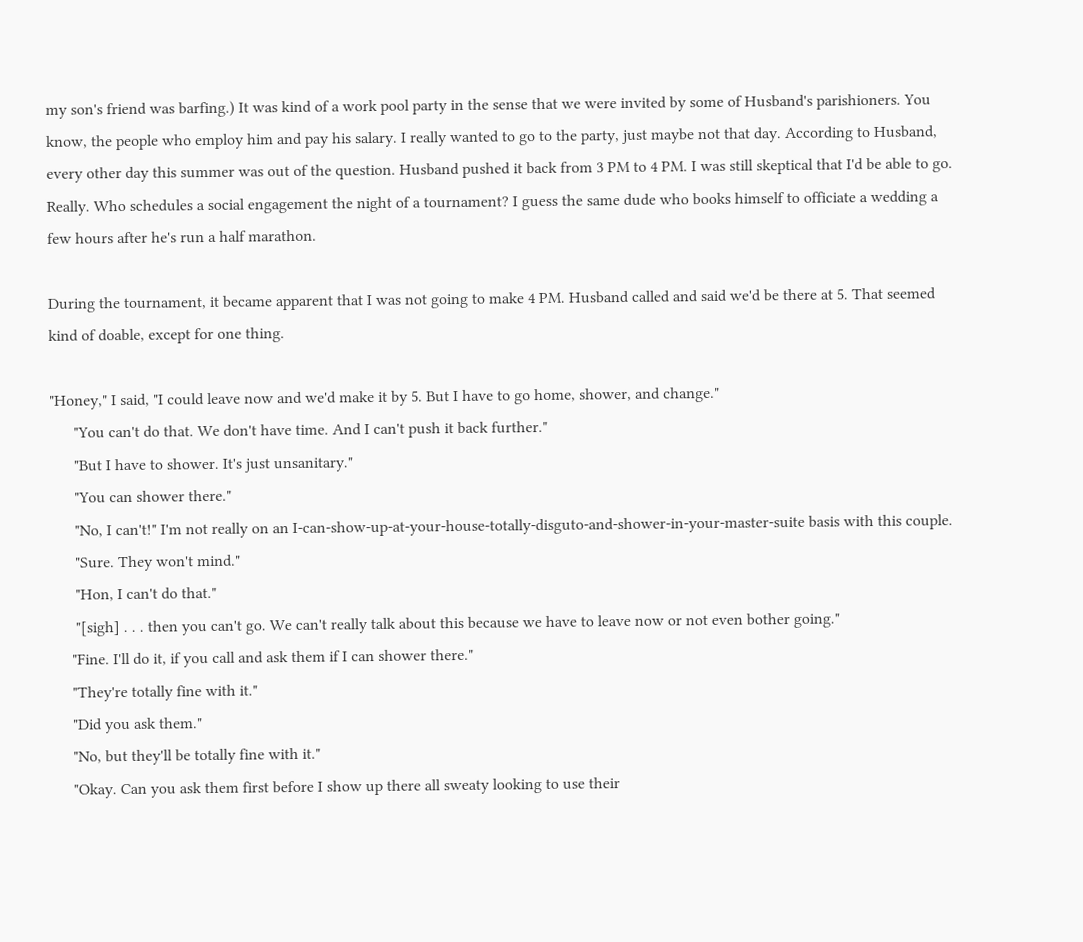my son's friend was barfing.) It was kind of a work pool party in the sense that we were invited by some of Husband's parishioners. You know, the people who employ him and pay his salary. I really wanted to go to the party, just maybe not that day. According to Husband, every other day this summer was out of the question. Husband pushed it back from 3 PM to 4 PM. I was still skeptical that I'd be able to go. Really. Who schedules a social engagement the night of a tournament? I guess the same dude who books himself to officiate a wedding a few hours after he's run a half marathon.

During the tournament, it became apparent that I was not going to make 4 PM. Husband called and said we'd be there at 5. That seemed kind of doable, except for one thing.

"Honey," I said, "I could leave now and we'd make it by 5. But I have to go home, shower, and change."
      "You can't do that. We don't have time. And I can't push it back further."
      "But I have to shower. It's just unsanitary."
      "You can shower there."
      "No, I can't!" I'm not really on an I-can-show-up-at-your-house-totally-disguto-and-shower-in-your-master-suite basis with this couple.
      "Sure. They won't mind."
      "Hon, I can't do that."
      "[sigh] . . . then you can't go. We can't really talk about this because we have to leave now or not even bother going."
     "Fine. I'll do it, if you call and ask them if I can shower there."
     "They're totally fine with it."
     "Did you ask them."
     "No, but they'll be totally fine with it."
     "Okay. Can you ask them first before I show up there all sweaty looking to use their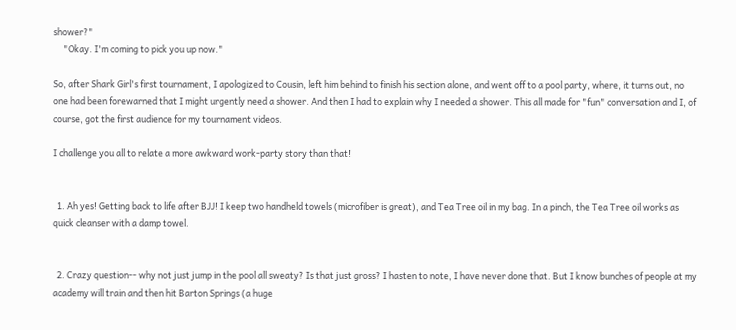shower?"
     "Okay. I'm coming to pick you up now."

So, after Shark Girl's first tournament, I apologized to Cousin, left him behind to finish his section alone, and went off to a pool party, where, it turns out, no one had been forewarned that I might urgently need a shower. And then I had to explain why I needed a shower. This all made for "fun" conversation and I, of course, got the first audience for my tournament videos.

I challenge you all to relate a more awkward work-party story than that!


  1. Ah yes! Getting back to life after BJJ! I keep two handheld towels (microfiber is great), and Tea Tree oil in my bag. In a pinch, the Tea Tree oil works as quick cleanser with a damp towel.


  2. Crazy question-- why not just jump in the pool all sweaty? Is that just gross? I hasten to note, I have never done that. But I know bunches of people at my academy will train and then hit Barton Springs (a huge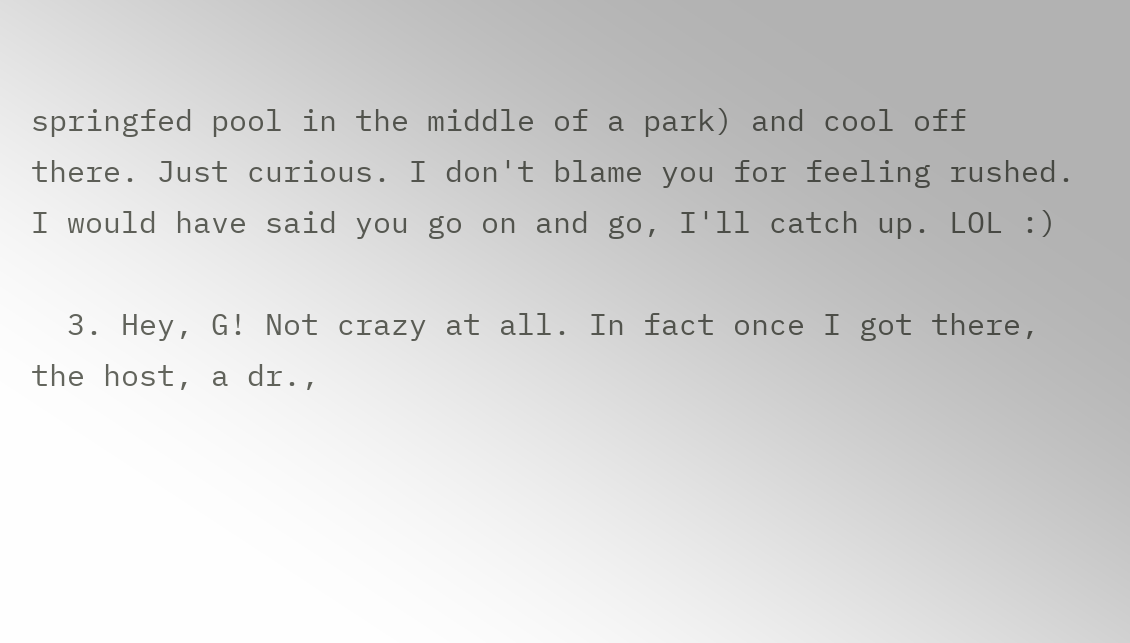springfed pool in the middle of a park) and cool off there. Just curious. I don't blame you for feeling rushed. I would have said you go on and go, I'll catch up. LOL :)

  3. Hey, G! Not crazy at all. In fact once I got there, the host, a dr.,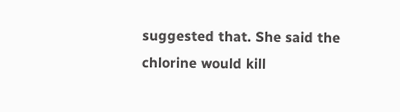suggested that. She said the chlorine would kill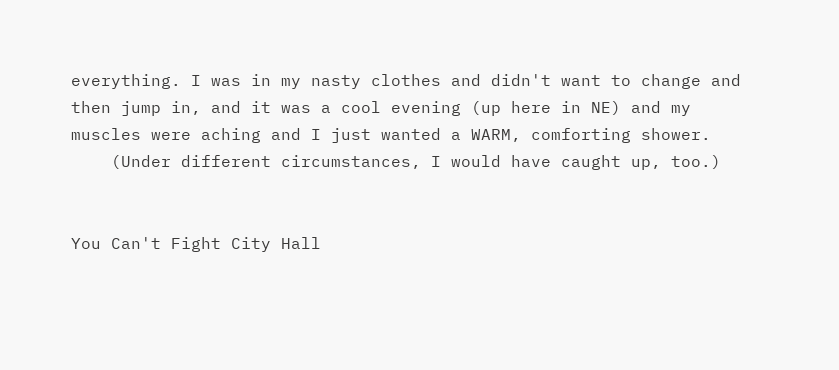everything. I was in my nasty clothes and didn't want to change and then jump in, and it was a cool evening (up here in NE) and my muscles were aching and I just wanted a WARM, comforting shower.
    (Under different circumstances, I would have caught up, too.)


You Can't Fight City Hall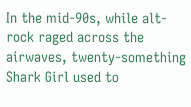In the mid-90s, while alt-rock raged across the airwaves, twenty-something Shark Girl used to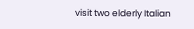visit two elderly Italian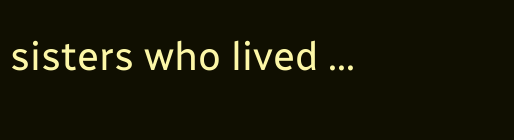sisters who lived ...